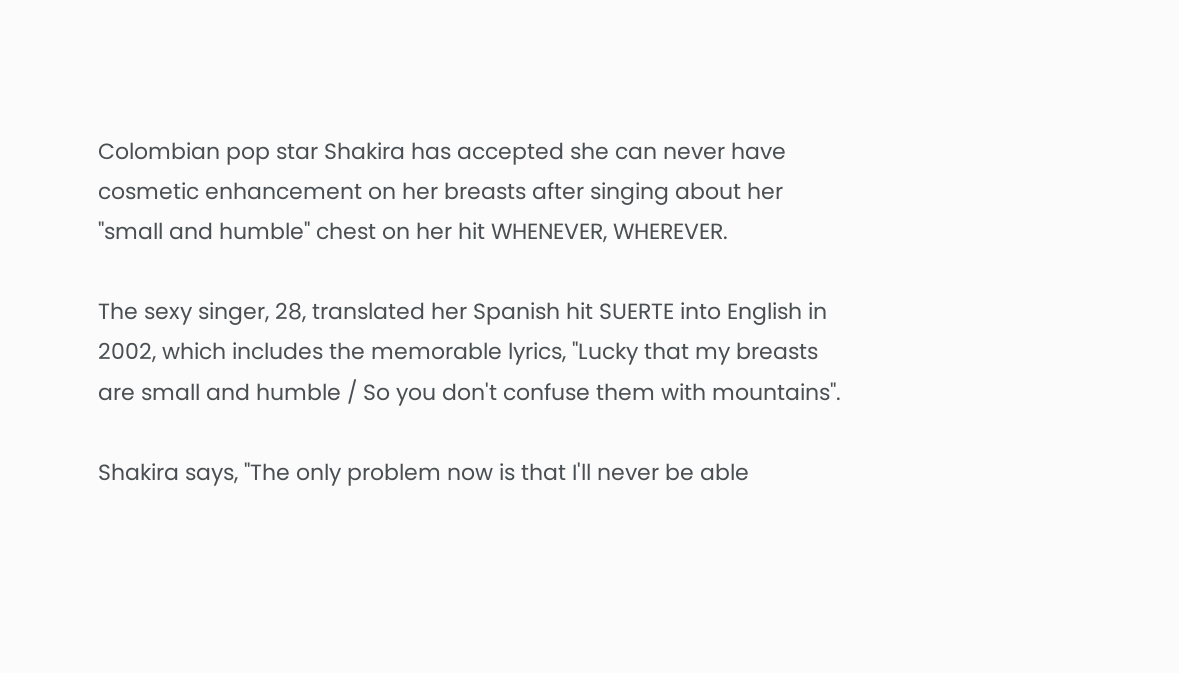Colombian pop star Shakira has accepted she can never have cosmetic enhancement on her breasts after singing about her "small and humble" chest on her hit WHENEVER, WHEREVER.

The sexy singer, 28, translated her Spanish hit SUERTE into English in 2002, which includes the memorable lyrics, "Lucky that my breasts are small and humble / So you don't confuse them with mountains".

Shakira says, "The only problem now is that I'll never be able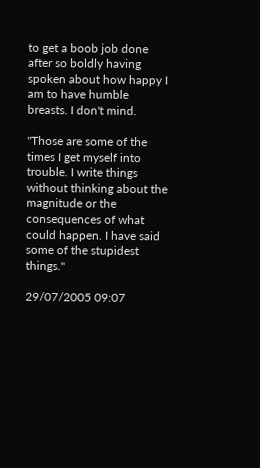to get a boob job done after so boldly having spoken about how happy I am to have humble breasts. I don't mind.

"Those are some of the times I get myself into trouble. I write things without thinking about the magnitude or the consequences of what could happen. I have said some of the stupidest things."

29/07/2005 09:07